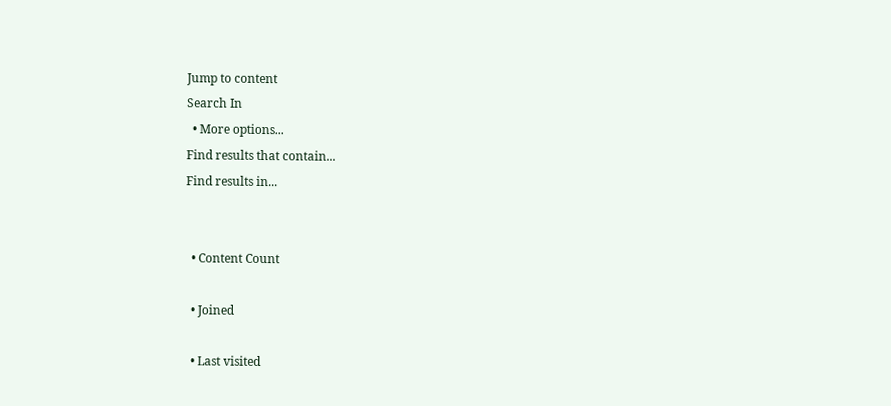Jump to content
Search In
  • More options...
Find results that contain...
Find results in...


  • Content Count

  • Joined

  • Last visited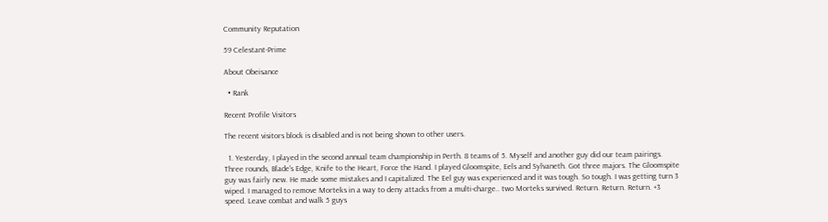Community Reputation

59 Celestant-Prime

About Obeisance

  • Rank

Recent Profile Visitors

The recent visitors block is disabled and is not being shown to other users.

  1. Yesterday, I played in the second annual team championship in Perth. 8 teams of 5. Myself and another guy did our team pairings. Three rounds, Blade's Edge, Knife to the Heart, Force the Hand. I played Gloomspite, Eels and Sylvaneth. Got three majors. The Gloomspite guy was fairly new. He made some mistakes and I capitalized. The Eel guy was experienced and it was tough. So tough. I was getting turn 3 wiped. I managed to remove Morteks in a way to deny attacks from a multi-charge.. two Morteks survived. Return. Return. Return. +3 speed. Leave combat and walk 5 guys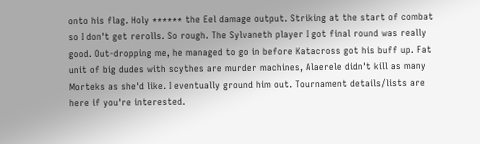onto his flag. Holy ****** the Eel damage output. Striking at the start of combat so I don't get rerolls. So rough. The Sylvaneth player I got final round was really good. Out-dropping me, he managed to go in before Katacross got his buff up. Fat unit of big dudes with scythes are murder machines, Alaerele didn't kill as many Morteks as she'd like. I eventually ground him out. Tournament details/lists are here if you're interested.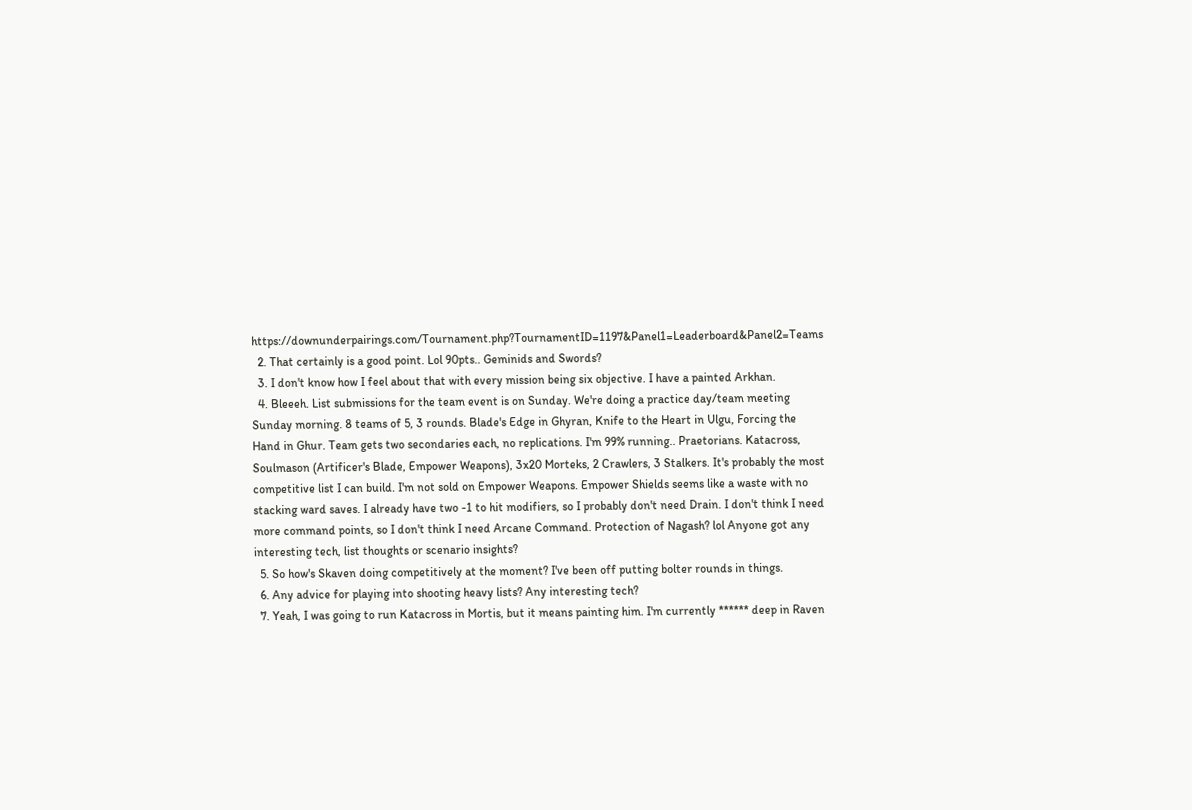https://downunderpairings.com/Tournament.php?TournamentID=1197&Panel1=Leaderboard&Panel2=Teams
  2. That certainly is a good point. Lol 90pts.. Geminids and Swords?
  3. I don't know how I feel about that with every mission being six objective. I have a painted Arkhan.
  4. Bleeeh. List submissions for the team event is on Sunday. We're doing a practice day/team meeting Sunday morning. 8 teams of 5, 3 rounds. Blade's Edge in Ghyran, Knife to the Heart in Ulgu, Forcing the Hand in Ghur. Team gets two secondaries each, no replications. I'm 99% running.. Praetorians. Katacross, Soulmason (Artificer's Blade, Empower Weapons), 3x20 Morteks, 2 Crawlers, 3 Stalkers. It's probably the most competitive list I can build. I'm not sold on Empower Weapons. Empower Shields seems like a waste with no stacking ward saves. I already have two -1 to hit modifiers, so I probably don't need Drain. I don't think I need more command points, so I don't think I need Arcane Command. Protection of Nagash? lol Anyone got any interesting tech, list thoughts or scenario insights?
  5. So how's Skaven doing competitively at the moment? I've been off putting bolter rounds in things.
  6. Any advice for playing into shooting heavy lists? Any interesting tech?
  7. Yeah, I was going to run Katacross in Mortis, but it means painting him. I'm currently ****** deep in Raven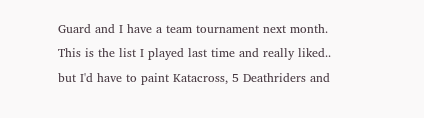Guard and I have a team tournament next month. This is the list I played last time and really liked.. but I'd have to paint Katacross, 5 Deathriders and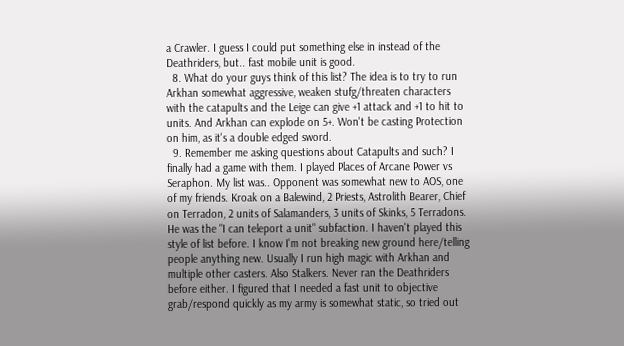a Crawler. I guess I could put something else in instead of the Deathriders, but.. fast mobile unit is good.
  8. What do your guys think of this list? The idea is to try to run Arkhan somewhat aggressive, weaken stufg/threaten characters with the catapults and the Leige can give +1 attack and +1 to hit to units. And Arkhan can explode on 5+. Won't be casting Protection on him, as it's a double edged sword.
  9. Remember me asking questions about Catapults and such? I finally had a game with them. I played Places of Arcane Power vs Seraphon. My list was.. Opponent was somewhat new to AOS, one of my friends. Kroak on a Balewind, 2 Priests, Astrolith Bearer, Chief on Terradon, 2 units of Salamanders, 3 units of Skinks, 5 Terradons. He was the "I can teleport a unit" subfaction. I haven't played this style of list before. I know I'm not breaking new ground here/telling people anything new. Usually I run high magic with Arkhan and multiple other casters. Also Stalkers. Never ran the Deathriders before either. I figured that I needed a fast unit to objective grab/respond quickly as my army is somewhat static, so tried out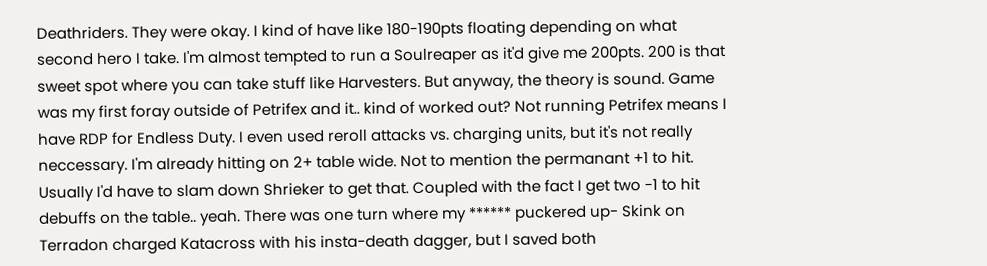Deathriders. They were okay. I kind of have like 180-190pts floating depending on what second hero I take. I'm almost tempted to run a Soulreaper as it'd give me 200pts. 200 is that sweet spot where you can take stuff like Harvesters. But anyway, the theory is sound. Game was my first foray outside of Petrifex and it.. kind of worked out? Not running Petrifex means I have RDP for Endless Duty. I even used reroll attacks vs. charging units, but it's not really neccessary. I'm already hitting on 2+ table wide. Not to mention the permanant +1 to hit. Usually I'd have to slam down Shrieker to get that. Coupled with the fact I get two -1 to hit debuffs on the table.. yeah. There was one turn where my ****** puckered up- Skink on Terradon charged Katacross with his insta-death dagger, but I saved both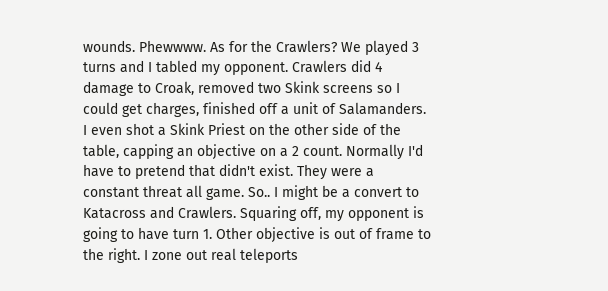wounds. Phewwww. As for the Crawlers? We played 3 turns and I tabled my opponent. Crawlers did 4 damage to Croak, removed two Skink screens so I could get charges, finished off a unit of Salamanders. I even shot a Skink Priest on the other side of the table, capping an objective on a 2 count. Normally I'd have to pretend that didn't exist. They were a constant threat all game. So.. I might be a convert to Katacross and Crawlers. Squaring off, my opponent is going to have turn 1. Other objective is out of frame to the right. I zone out real teleports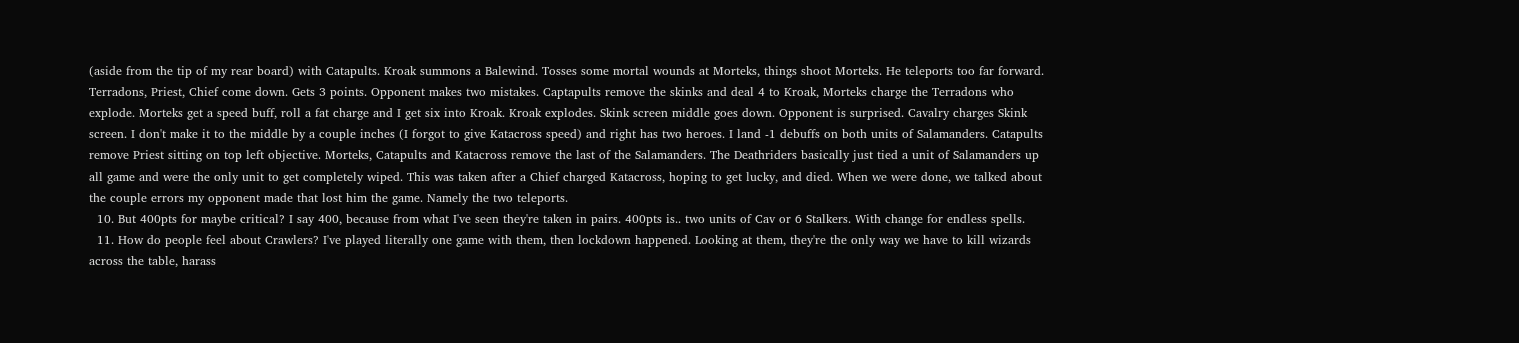(aside from the tip of my rear board) with Catapults. Kroak summons a Balewind. Tosses some mortal wounds at Morteks, things shoot Morteks. He teleports too far forward. Terradons, Priest, Chief come down. Gets 3 points. Opponent makes two mistakes. Captapults remove the skinks and deal 4 to Kroak, Morteks charge the Terradons who explode. Morteks get a speed buff, roll a fat charge and I get six into Kroak. Kroak explodes. Skink screen middle goes down. Opponent is surprised. Cavalry charges Skink screen. I don't make it to the middle by a couple inches (I forgot to give Katacross speed) and right has two heroes. I land -1 debuffs on both units of Salamanders. Catapults remove Priest sitting on top left objective. Morteks, Catapults and Katacross remove the last of the Salamanders. The Deathriders basically just tied a unit of Salamanders up all game and were the only unit to get completely wiped. This was taken after a Chief charged Katacross, hoping to get lucky, and died. When we were done, we talked about the couple errors my opponent made that lost him the game. Namely the two teleports.
  10. But 400pts for maybe critical? I say 400, because from what I've seen they're taken in pairs. 400pts is.. two units of Cav or 6 Stalkers. With change for endless spells.
  11. How do people feel about Crawlers? I've played literally one game with them, then lockdown happened. Looking at them, they're the only way we have to kill wizards across the table, harass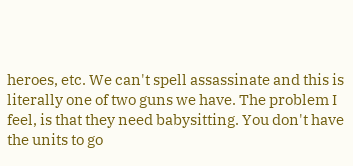heroes, etc. We can't spell assassinate and this is literally one of two guns we have. The problem I feel, is that they need babysitting. You don't have the units to go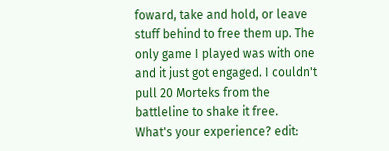foward, take and hold, or leave stuff behind to free them up. The only game I played was with one and it just got engaged. I couldn't pull 20 Morteks from the battleline to shake it free. What's your experience? edit: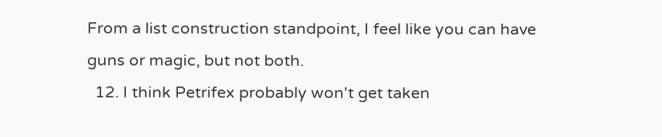From a list construction standpoint, I feel like you can have guns or magic, but not both.
  12. I think Petrifex probably won't get taken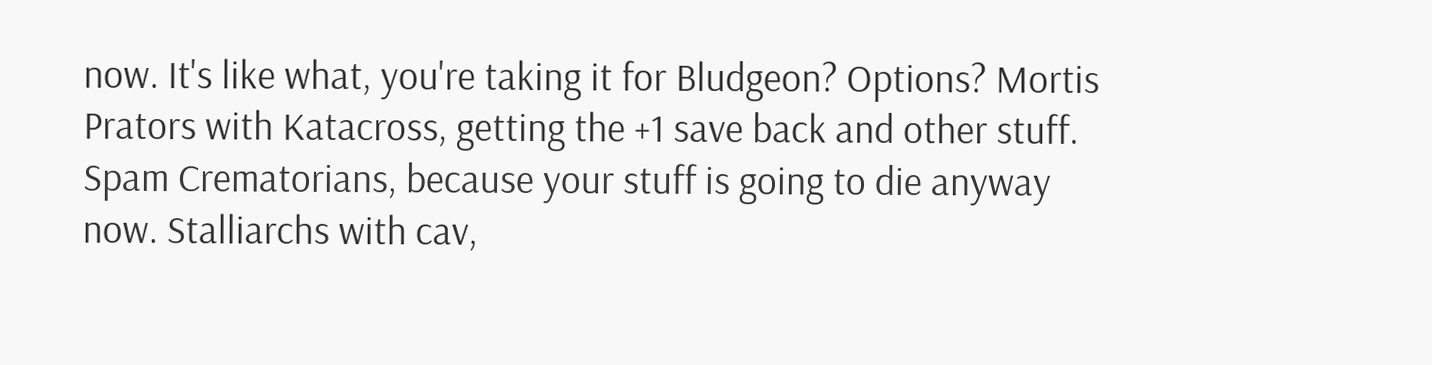now. It's like what, you're taking it for Bludgeon? Options? Mortis Prators with Katacross, getting the +1 save back and other stuff. Spam Crematorians, because your stuff is going to die anyway now. Stalliarchs with cav,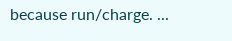because run/charge. ...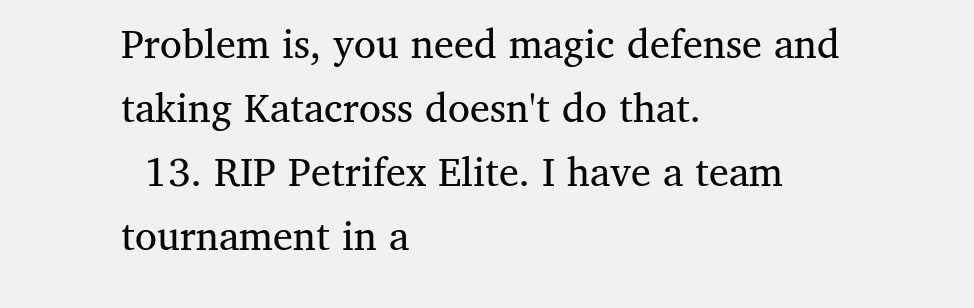Problem is, you need magic defense and taking Katacross doesn't do that.
  13. RIP Petrifex Elite. I have a team tournament in a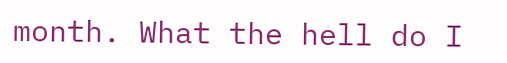month. What the hell do I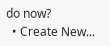do now?
  • Create New...